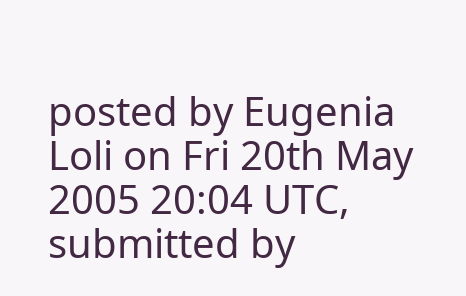posted by Eugenia Loli on Fri 20th May 2005 20:04 UTC, submitted by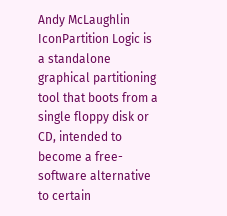Andy McLaughlin
IconPartition Logic is a standalone graphical partitioning tool that boots from a single floppy disk or CD, intended to become a free-software alternative to certain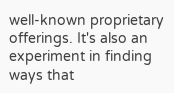well-known proprietary offerings. It's also an experiment in finding ways that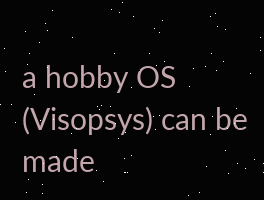a hobby OS (Visopsys) can be made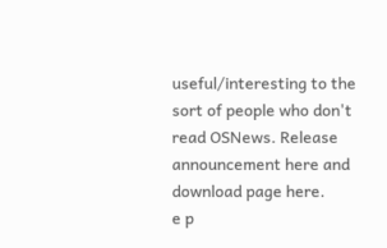useful/interesting to the sort of people who don't read OSNews. Release announcement here and download page here.
e p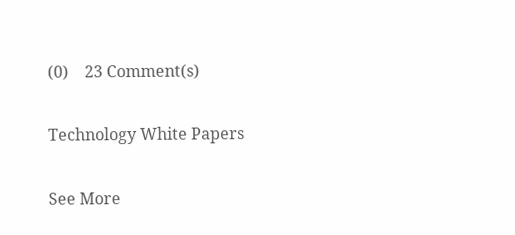(0)    23 Comment(s)

Technology White Papers

See More